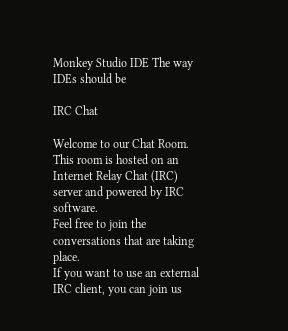Monkey Studio IDE The way IDEs should be

IRC Chat

Welcome to our Chat Room.
This room is hosted on an Internet Relay Chat (IRC) server and powered by IRC software.
Feel free to join the conversations that are taking place.
If you want to use an external IRC client, you can join us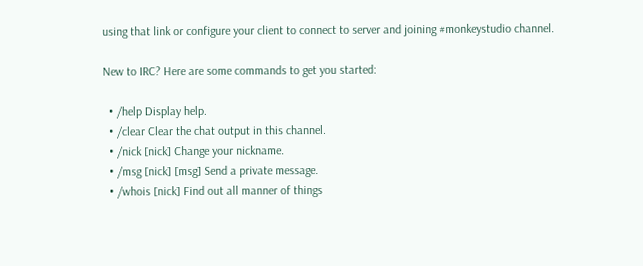using that link or configure your client to connect to server and joining #monkeystudio channel.

New to IRC? Here are some commands to get you started:

  • /help Display help.
  • /clear Clear the chat output in this channel.
  • /nick [nick] Change your nickname.
  • /msg [nick] [msg] Send a private message.
  • /whois [nick] Find out all manner of things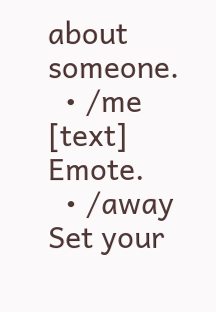about someone.
  • /me [text] Emote.
  • /away Set your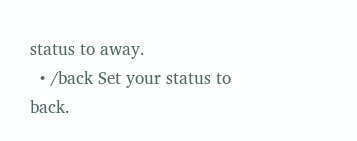status to away.
  • /back Set your status to back.